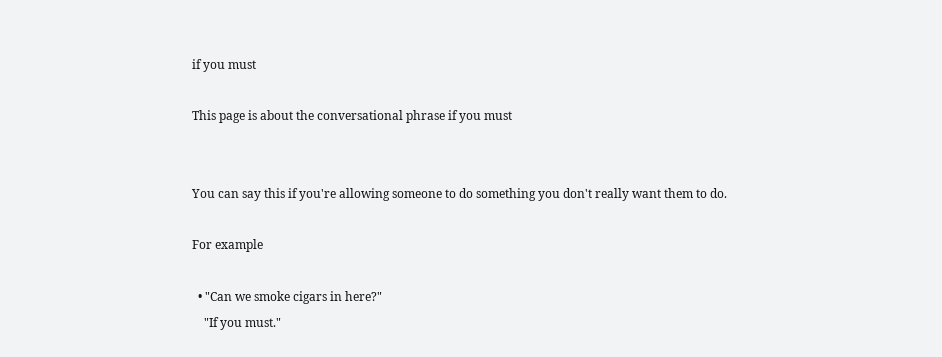if you must

This page is about the conversational phrase if you must


You can say this if you're allowing someone to do something you don't really want them to do.

For example

  • "Can we smoke cigars in here?"
    "If you must."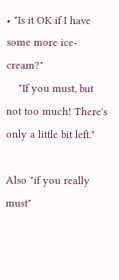• "Is it OK if I have some more ice-cream?"
    "If you must, but not too much! There's only a little bit left."

Also "if you really must"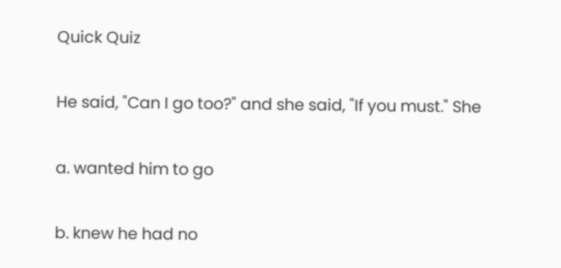Quick Quiz

He said, "Can I go too?" and she said, "If you must." She

a. wanted him to go

b. knew he had no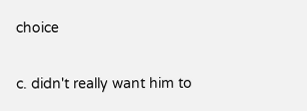choice

c. didn't really want him to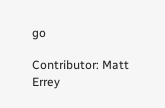go

Contributor: Matt Errey